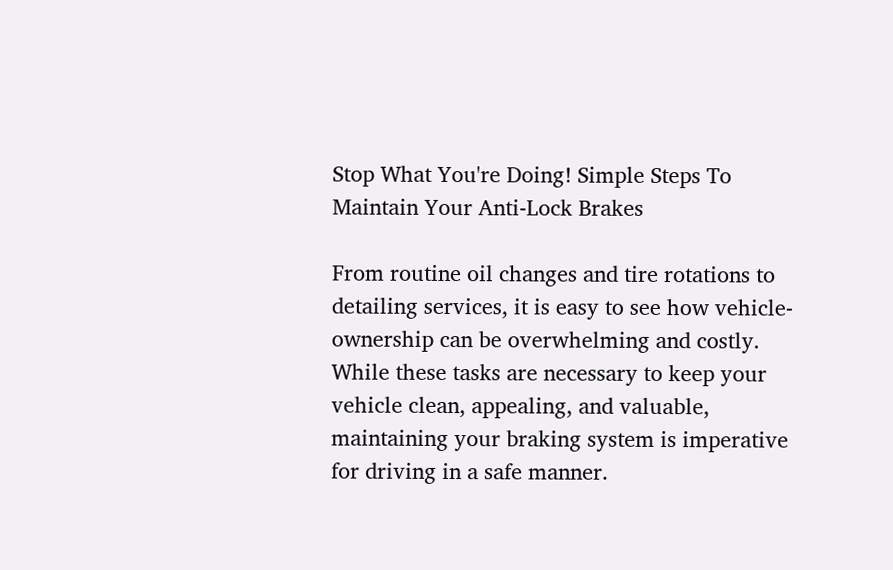Stop What You're Doing! Simple Steps To Maintain Your Anti-Lock Brakes

From routine oil changes and tire rotations to detailing services, it is easy to see how vehicle-ownership can be overwhelming and costly. While these tasks are necessary to keep your vehicle clean, appealing, and valuable, maintaining your braking system is imperative for driving in a safe manner.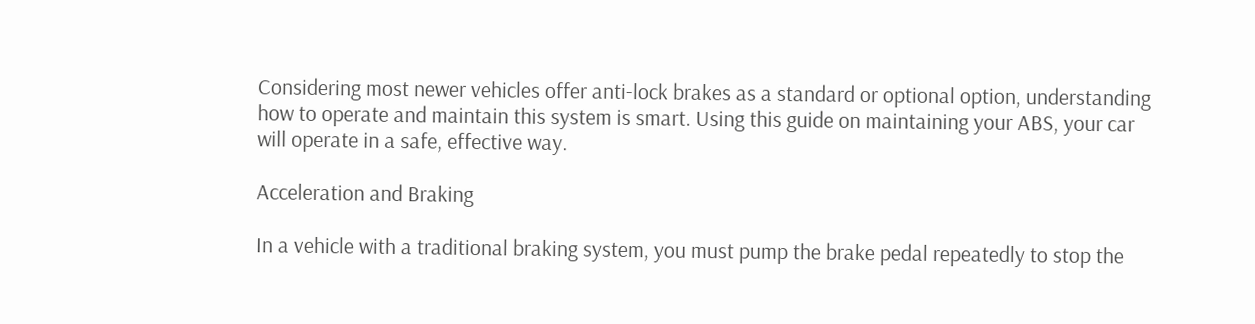Considering most newer vehicles offer anti-lock brakes as a standard or optional option, understanding how to operate and maintain this system is smart. Using this guide on maintaining your ABS, your car will operate in a safe, effective way.

Acceleration and Braking

In a vehicle with a traditional braking system, you must pump the brake pedal repeatedly to stop the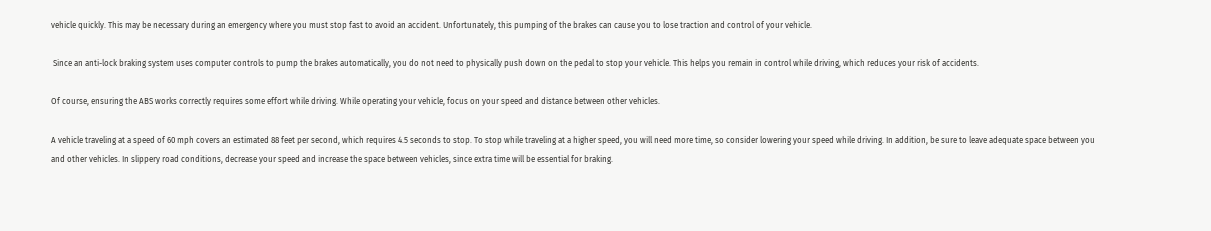vehicle quickly. This may be necessary during an emergency where you must stop fast to avoid an accident. Unfortunately, this pumping of the brakes can cause you to lose traction and control of your vehicle.

 Since an anti-lock braking system uses computer controls to pump the brakes automatically, you do not need to physically push down on the pedal to stop your vehicle. This helps you remain in control while driving, which reduces your risk of accidents.

Of course, ensuring the ABS works correctly requires some effort while driving. While operating your vehicle, focus on your speed and distance between other vehicles.

A vehicle traveling at a speed of 60 mph covers an estimated 88 feet per second, which requires 4.5 seconds to stop. To stop while traveling at a higher speed, you will need more time, so consider lowering your speed while driving. In addition, be sure to leave adequate space between you and other vehicles. In slippery road conditions, decrease your speed and increase the space between vehicles, since extra time will be essential for braking.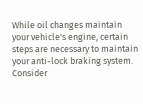While oil changes maintain your vehicle's engine, certain steps are necessary to maintain your anti-lock braking system. Consider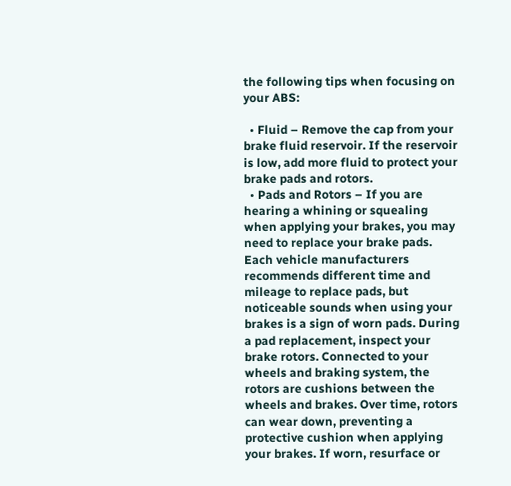the following tips when focusing on your ABS:

  • Fluid – Remove the cap from your brake fluid reservoir. If the reservoir is low, add more fluid to protect your brake pads and rotors.
  • Pads and Rotors – If you are hearing a whining or squealing when applying your brakes, you may need to replace your brake pads. Each vehicle manufacturers recommends different time and mileage to replace pads, but noticeable sounds when using your brakes is a sign of worn pads. During a pad replacement, inspect your brake rotors. Connected to your wheels and braking system, the rotors are cushions between the wheels and brakes. Over time, rotors can wear down, preventing a protective cushion when applying your brakes. If worn, resurface or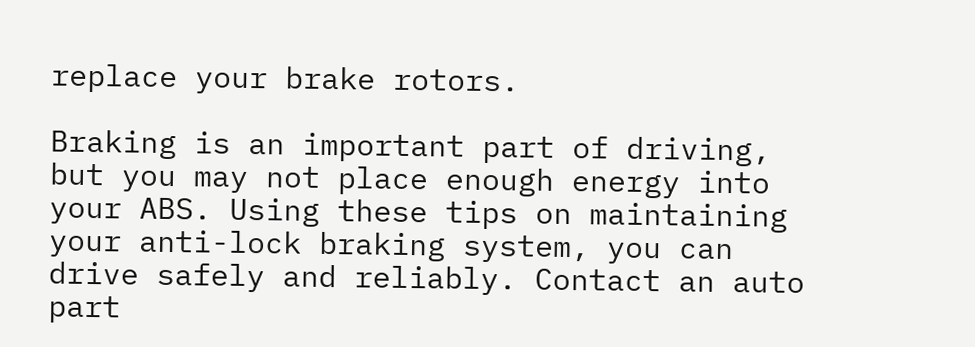replace your brake rotors.

Braking is an important part of driving, but you may not place enough energy into your ABS. Using these tips on maintaining your anti-lock braking system, you can drive safely and reliably. Contact an auto part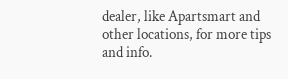dealer, like Apartsmart and other locations, for more tips and info.